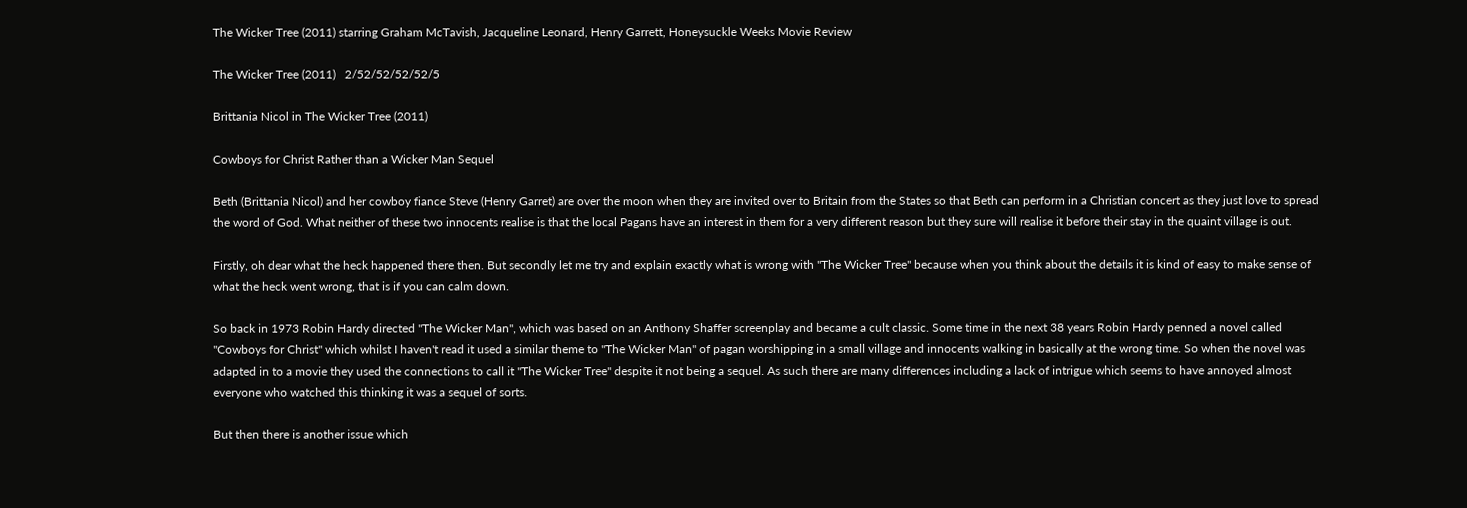The Wicker Tree (2011) starring Graham McTavish, Jacqueline Leonard, Henry Garrett, Honeysuckle Weeks Movie Review

The Wicker Tree (2011)   2/52/52/52/52/5

Brittania Nicol in The Wicker Tree (2011)

Cowboys for Christ Rather than a Wicker Man Sequel

Beth (Brittania Nicol) and her cowboy fiance Steve (Henry Garret) are over the moon when they are invited over to Britain from the States so that Beth can perform in a Christian concert as they just love to spread the word of God. What neither of these two innocents realise is that the local Pagans have an interest in them for a very different reason but they sure will realise it before their stay in the quaint village is out.

Firstly, oh dear what the heck happened there then. But secondly let me try and explain exactly what is wrong with "The Wicker Tree" because when you think about the details it is kind of easy to make sense of what the heck went wrong, that is if you can calm down.

So back in 1973 Robin Hardy directed "The Wicker Man", which was based on an Anthony Shaffer screenplay and became a cult classic. Some time in the next 38 years Robin Hardy penned a novel called "Cowboys for Christ" which whilst I haven't read it used a similar theme to "The Wicker Man" of pagan worshipping in a small village and innocents walking in basically at the wrong time. So when the novel was adapted in to a movie they used the connections to call it "The Wicker Tree" despite it not being a sequel. As such there are many differences including a lack of intrigue which seems to have annoyed almost everyone who watched this thinking it was a sequel of sorts.

But then there is another issue which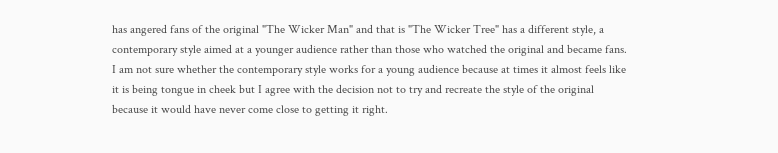has angered fans of the original "The Wicker Man" and that is "The Wicker Tree" has a different style, a contemporary style aimed at a younger audience rather than those who watched the original and became fans. I am not sure whether the contemporary style works for a young audience because at times it almost feels like it is being tongue in cheek but I agree with the decision not to try and recreate the style of the original because it would have never come close to getting it right.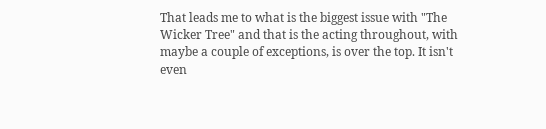That leads me to what is the biggest issue with "The Wicker Tree" and that is the acting throughout, with maybe a couple of exceptions, is over the top. It isn't even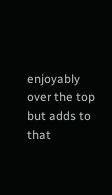enjoyably over the top but adds to that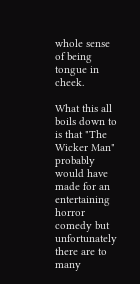whole sense of being tongue in cheek.

What this all boils down to is that "The Wicker Man" probably would have made for an entertaining horror comedy but unfortunately there are to many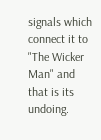signals which connect it to "The Wicker Man" and that is its undoing.